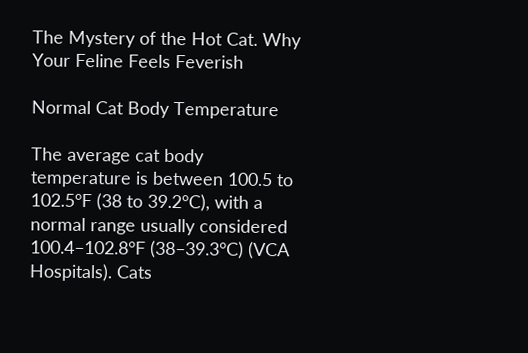The Mystery of the Hot Cat. Why Your Feline Feels Feverish

Normal Cat Body Temperature

The average cat body temperature is between 100.5 to 102.5°F (38 to 39.2°C), with a normal range usually considered 100.4–102.8°F (38–39.3°C) (VCA Hospitals). Cats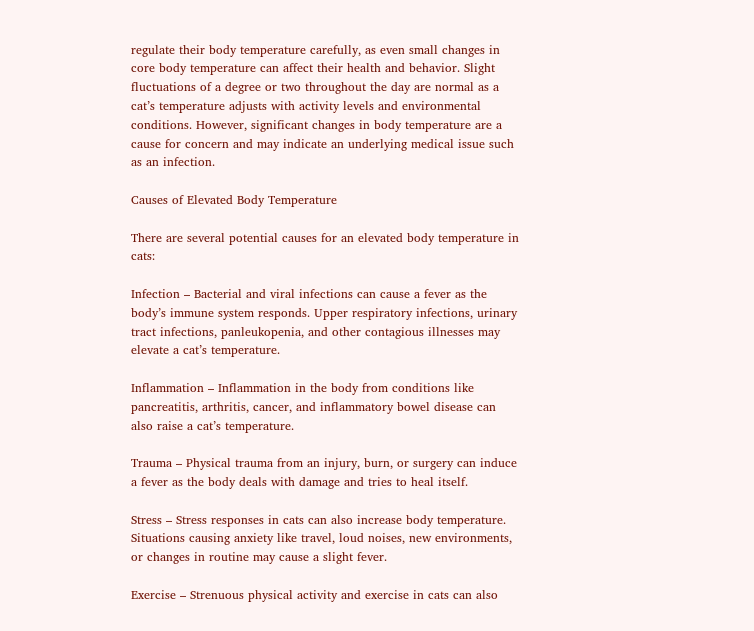regulate their body temperature carefully, as even small changes in core body temperature can affect their health and behavior. Slight fluctuations of a degree or two throughout the day are normal as a cat’s temperature adjusts with activity levels and environmental conditions. However, significant changes in body temperature are a cause for concern and may indicate an underlying medical issue such as an infection.

Causes of Elevated Body Temperature

There are several potential causes for an elevated body temperature in cats:

Infection – Bacterial and viral infections can cause a fever as the body’s immune system responds. Upper respiratory infections, urinary tract infections, panleukopenia, and other contagious illnesses may elevate a cat’s temperature.

Inflammation – Inflammation in the body from conditions like pancreatitis, arthritis, cancer, and inflammatory bowel disease can also raise a cat’s temperature.

Trauma – Physical trauma from an injury, burn, or surgery can induce a fever as the body deals with damage and tries to heal itself.

Stress – Stress responses in cats can also increase body temperature. Situations causing anxiety like travel, loud noises, new environments, or changes in routine may cause a slight fever.

Exercise – Strenuous physical activity and exercise in cats can also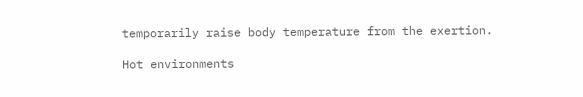temporarily raise body temperature from the exertion.

Hot environments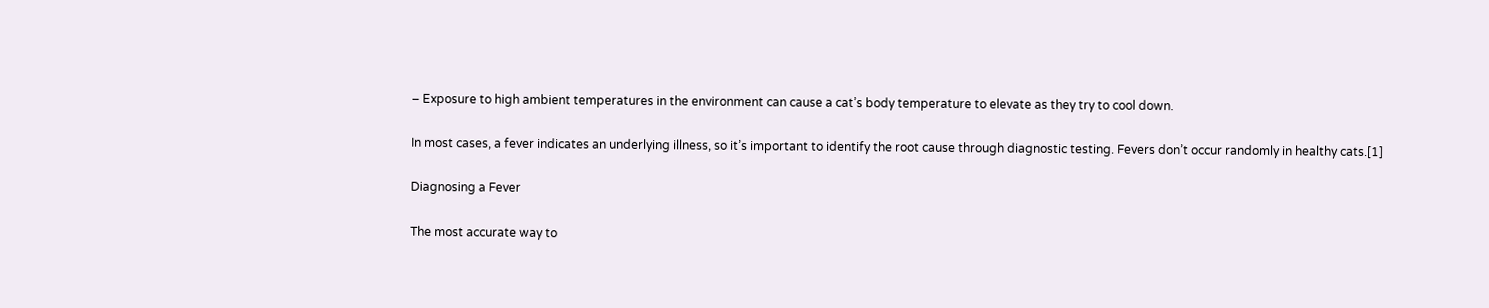– Exposure to high ambient temperatures in the environment can cause a cat’s body temperature to elevate as they try to cool down.

In most cases, a fever indicates an underlying illness, so it’s important to identify the root cause through diagnostic testing. Fevers don’t occur randomly in healthy cats.[1]

Diagnosing a Fever

The most accurate way to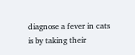diagnose a fever in cats is by taking their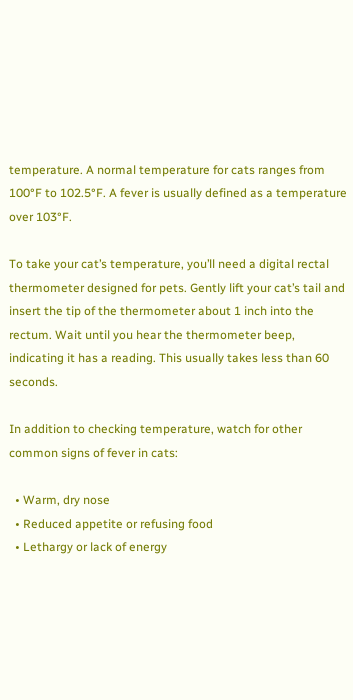temperature. A normal temperature for cats ranges from 100°F to 102.5°F. A fever is usually defined as a temperature over 103°F.

To take your cat’s temperature, you’ll need a digital rectal thermometer designed for pets. Gently lift your cat’s tail and insert the tip of the thermometer about 1 inch into the rectum. Wait until you hear the thermometer beep, indicating it has a reading. This usually takes less than 60 seconds.

In addition to checking temperature, watch for other common signs of fever in cats:

  • Warm, dry nose
  • Reduced appetite or refusing food
  • Lethargy or lack of energy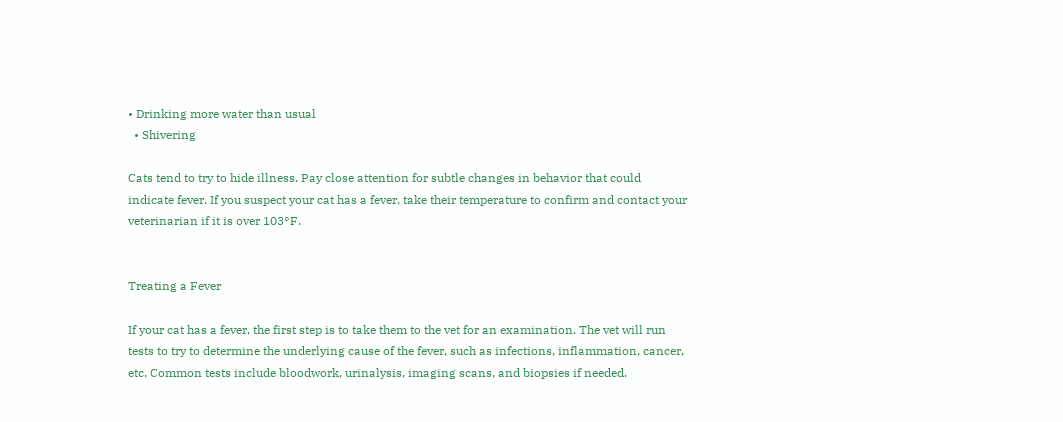• Drinking more water than usual
  • Shivering

Cats tend to try to hide illness. Pay close attention for subtle changes in behavior that could indicate fever. If you suspect your cat has a fever, take their temperature to confirm and contact your veterinarian if it is over 103°F.


Treating a Fever

If your cat has a fever, the first step is to take them to the vet for an examination. The vet will run tests to try to determine the underlying cause of the fever, such as infections, inflammation, cancer, etc. Common tests include bloodwork, urinalysis, imaging scans, and biopsies if needed.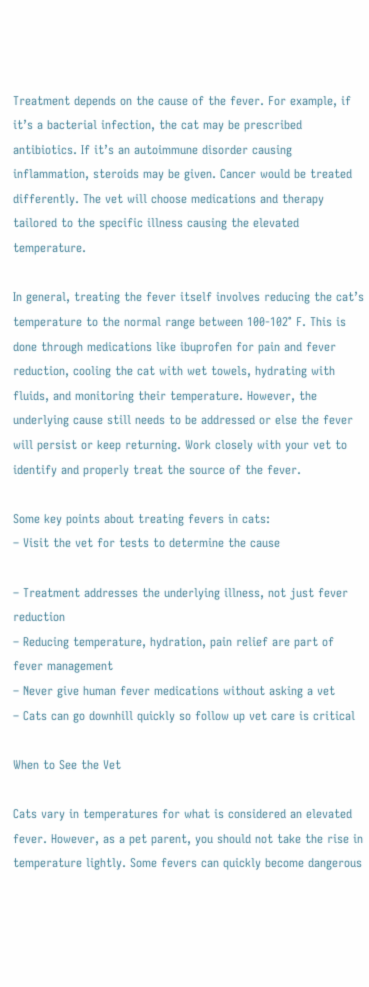Treatment depends on the cause of the fever. For example, if it’s a bacterial infection, the cat may be prescribed antibiotics. If it’s an autoimmune disorder causing inflammation, steroids may be given. Cancer would be treated differently. The vet will choose medications and therapy tailored to the specific illness causing the elevated temperature.

In general, treating the fever itself involves reducing the cat’s temperature to the normal range between 100-102° F. This is done through medications like ibuprofen for pain and fever reduction, cooling the cat with wet towels, hydrating with fluids, and monitoring their temperature. However, the underlying cause still needs to be addressed or else the fever will persist or keep returning. Work closely with your vet to identify and properly treat the source of the fever.

Some key points about treating fevers in cats:
– Visit the vet for tests to determine the cause

– Treatment addresses the underlying illness, not just fever reduction
– Reducing temperature, hydration, pain relief are part of fever management
– Never give human fever medications without asking a vet
– Cats can go downhill quickly so follow up vet care is critical

When to See the Vet

Cats vary in temperatures for what is considered an elevated fever. However, as a pet parent, you should not take the rise in temperature lightly. Some fevers can quickly become dangerous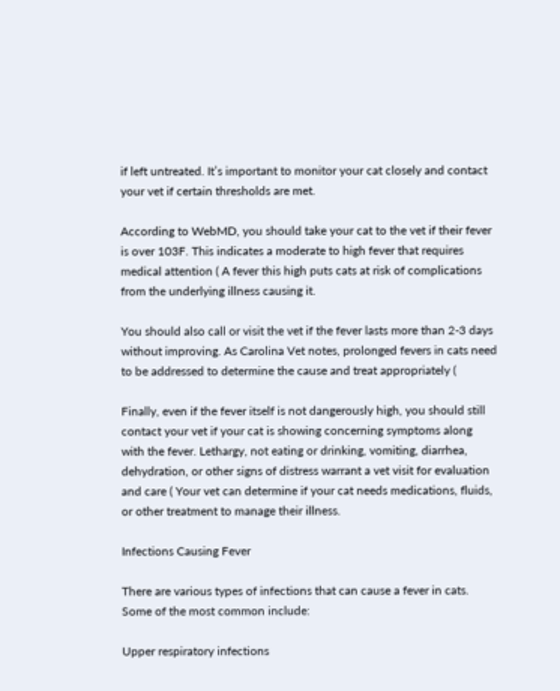if left untreated. It’s important to monitor your cat closely and contact your vet if certain thresholds are met.

According to WebMD, you should take your cat to the vet if their fever is over 103F. This indicates a moderate to high fever that requires medical attention ( A fever this high puts cats at risk of complications from the underlying illness causing it.

You should also call or visit the vet if the fever lasts more than 2-3 days without improving. As Carolina Vet notes, prolonged fevers in cats need to be addressed to determine the cause and treat appropriately (

Finally, even if the fever itself is not dangerously high, you should still contact your vet if your cat is showing concerning symptoms along with the fever. Lethargy, not eating or drinking, vomiting, diarrhea, dehydration, or other signs of distress warrant a vet visit for evaluation and care ( Your vet can determine if your cat needs medications, fluids, or other treatment to manage their illness.

Infections Causing Fever

There are various types of infections that can cause a fever in cats. Some of the most common include:

Upper respiratory infections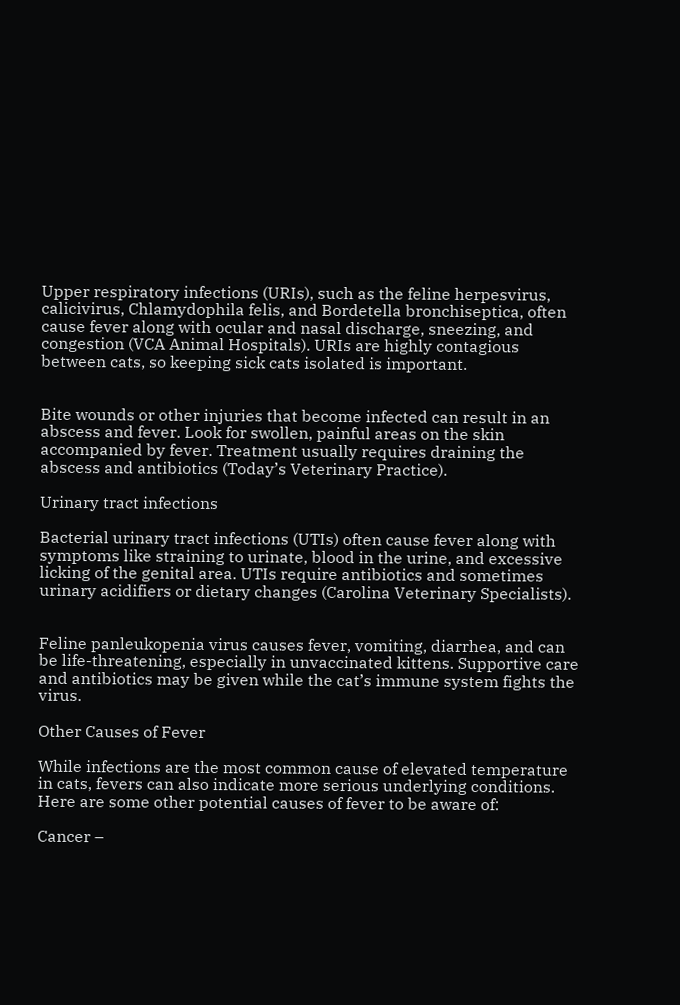Upper respiratory infections (URIs), such as the feline herpesvirus, calicivirus, Chlamydophila felis, and Bordetella bronchiseptica, often cause fever along with ocular and nasal discharge, sneezing, and congestion (VCA Animal Hospitals). URIs are highly contagious between cats, so keeping sick cats isolated is important.


Bite wounds or other injuries that become infected can result in an abscess and fever. Look for swollen, painful areas on the skin accompanied by fever. Treatment usually requires draining the abscess and antibiotics (Today’s Veterinary Practice).

Urinary tract infections

Bacterial urinary tract infections (UTIs) often cause fever along with symptoms like straining to urinate, blood in the urine, and excessive licking of the genital area. UTIs require antibiotics and sometimes urinary acidifiers or dietary changes (Carolina Veterinary Specialists).


Feline panleukopenia virus causes fever, vomiting, diarrhea, and can be life-threatening, especially in unvaccinated kittens. Supportive care and antibiotics may be given while the cat’s immune system fights the virus.

Other Causes of Fever

While infections are the most common cause of elevated temperature in cats, fevers can also indicate more serious underlying conditions. Here are some other potential causes of fever to be aware of:

Cancer –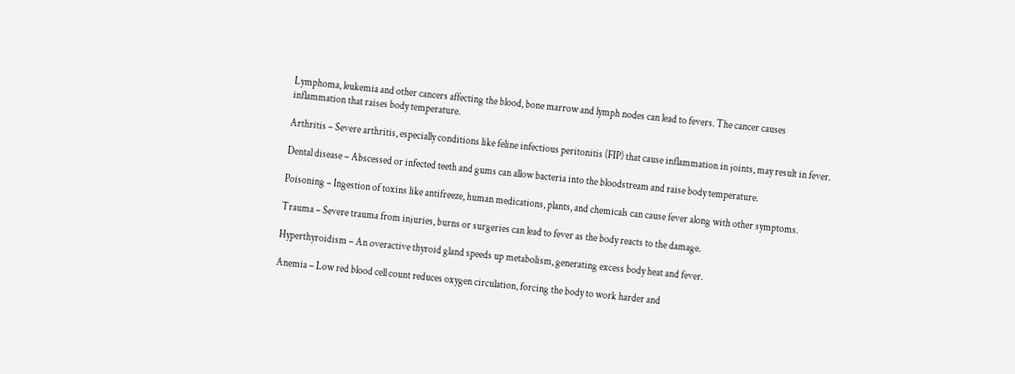Lymphoma, leukemia and other cancers affecting the blood, bone marrow and lymph nodes can lead to fevers. The cancer causes inflammation that raises body temperature.

Arthritis – Severe arthritis, especially conditions like feline infectious peritonitis (FIP) that cause inflammation in joints, may result in fever.

Dental disease – Abscessed or infected teeth and gums can allow bacteria into the bloodstream and raise body temperature.

Poisoning – Ingestion of toxins like antifreeze, human medications, plants, and chemicals can cause fever along with other symptoms.

Trauma – Severe trauma from injuries, burns or surgeries can lead to fever as the body reacts to the damage.

Hyperthyroidism – An overactive thyroid gland speeds up metabolism, generating excess body heat and fever.

Anemia – Low red blood cell count reduces oxygen circulation, forcing the body to work harder and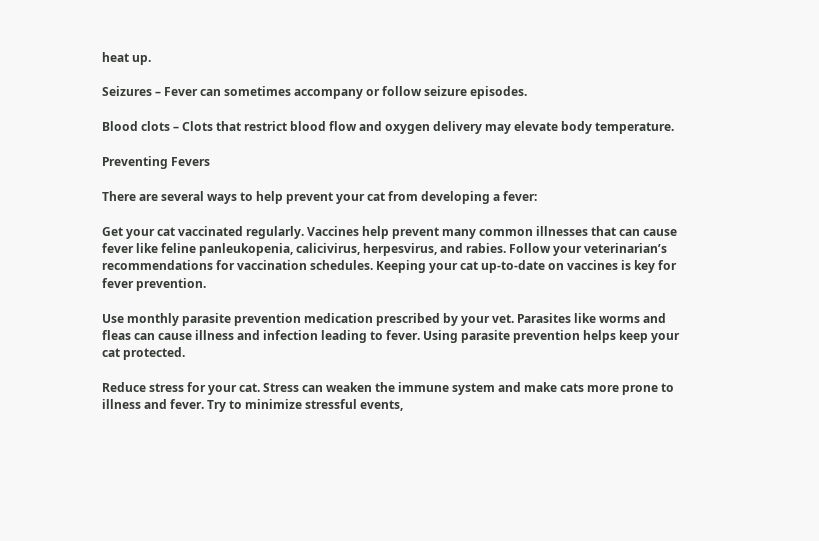heat up.

Seizures – Fever can sometimes accompany or follow seizure episodes.

Blood clots – Clots that restrict blood flow and oxygen delivery may elevate body temperature.

Preventing Fevers

There are several ways to help prevent your cat from developing a fever:

Get your cat vaccinated regularly. Vaccines help prevent many common illnesses that can cause fever like feline panleukopenia, calicivirus, herpesvirus, and rabies. Follow your veterinarian’s recommendations for vaccination schedules. Keeping your cat up-to-date on vaccines is key for fever prevention.

Use monthly parasite prevention medication prescribed by your vet. Parasites like worms and fleas can cause illness and infection leading to fever. Using parasite prevention helps keep your cat protected.

Reduce stress for your cat. Stress can weaken the immune system and make cats more prone to illness and fever. Try to minimize stressful events,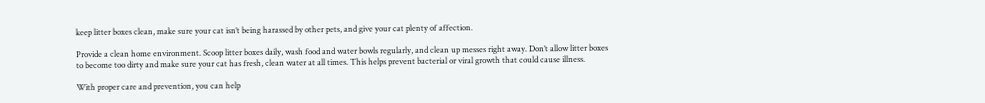keep litter boxes clean, make sure your cat isn’t being harassed by other pets, and give your cat plenty of affection.

Provide a clean home environment. Scoop litter boxes daily, wash food and water bowls regularly, and clean up messes right away. Don’t allow litter boxes to become too dirty and make sure your cat has fresh, clean water at all times. This helps prevent bacterial or viral growth that could cause illness.

With proper care and prevention, you can help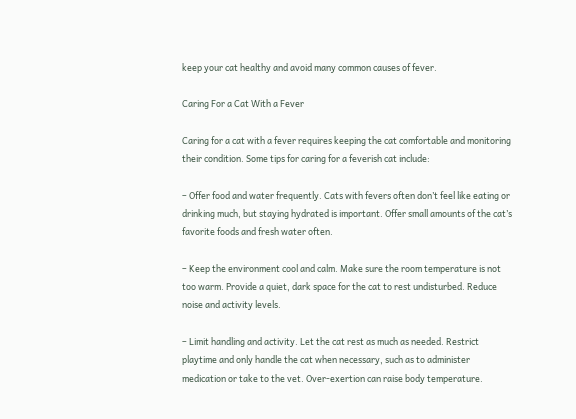keep your cat healthy and avoid many common causes of fever.

Caring For a Cat With a Fever

Caring for a cat with a fever requires keeping the cat comfortable and monitoring their condition. Some tips for caring for a feverish cat include:

– Offer food and water frequently. Cats with fevers often don’t feel like eating or drinking much, but staying hydrated is important. Offer small amounts of the cat’s favorite foods and fresh water often.

– Keep the environment cool and calm. Make sure the room temperature is not too warm. Provide a quiet, dark space for the cat to rest undisturbed. Reduce noise and activity levels.

– Limit handling and activity. Let the cat rest as much as needed. Restrict playtime and only handle the cat when necessary, such as to administer medication or take to the vet. Over-exertion can raise body temperature.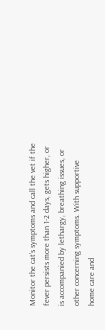Monitor the cat’s symptoms and call the vet if the fever persists more than 1-2 days, gets higher, or is accompanied by lethargy, breathing issues, or other concerning symptoms. With supportive home care and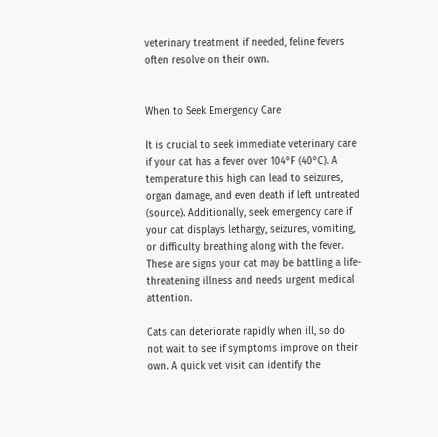veterinary treatment if needed, feline fevers often resolve on their own.


When to Seek Emergency Care

It is crucial to seek immediate veterinary care if your cat has a fever over 104°F (40°C). A temperature this high can lead to seizures, organ damage, and even death if left untreated (source). Additionally, seek emergency care if your cat displays lethargy, seizures, vomiting, or difficulty breathing along with the fever. These are signs your cat may be battling a life-threatening illness and needs urgent medical attention.

Cats can deteriorate rapidly when ill, so do not wait to see if symptoms improve on their own. A quick vet visit can identify the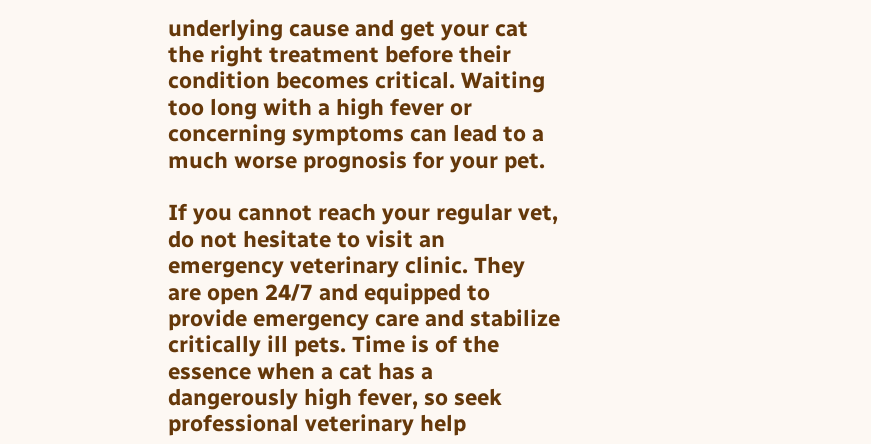underlying cause and get your cat the right treatment before their condition becomes critical. Waiting too long with a high fever or concerning symptoms can lead to a much worse prognosis for your pet.

If you cannot reach your regular vet, do not hesitate to visit an emergency veterinary clinic. They are open 24/7 and equipped to provide emergency care and stabilize critically ill pets. Time is of the essence when a cat has a dangerously high fever, so seek professional veterinary help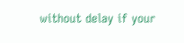without delay if your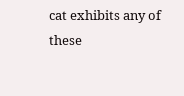cat exhibits any of these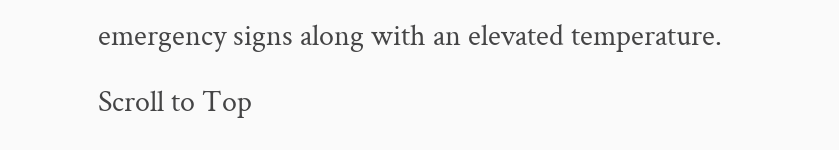emergency signs along with an elevated temperature.

Scroll to Top